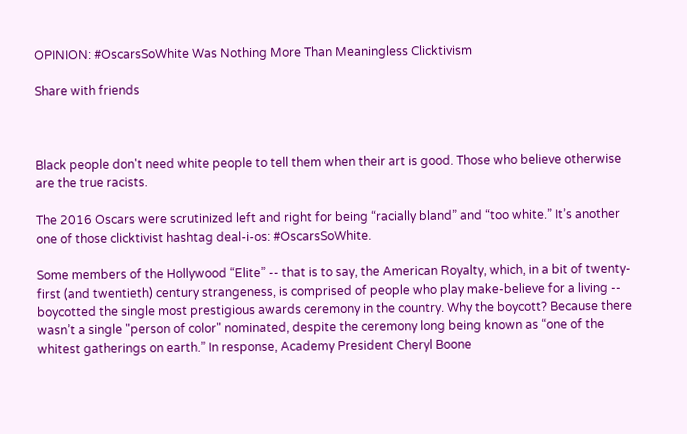OPINION: #OscarsSoWhite Was Nothing More Than Meaningless Clicktivism

Share with friends



Black people don't need white people to tell them when their art is good. Those who believe otherwise are the true racists.

The 2016 Oscars were scrutinized left and right for being “racially bland” and “too white.” It’s another one of those clicktivist hashtag deal-i-os: #OscarsSoWhite.

Some members of the Hollywood “Elite” -- that is to say, the American Royalty, which, in a bit of twenty-first (and twentieth) century strangeness, is comprised of people who play make-believe for a living -- boycotted the single most prestigious awards ceremony in the country. Why the boycott? Because there wasn’t a single "person of color" nominated, despite the ceremony long being known as “one of the whitest gatherings on earth.” In response, Academy President Cheryl Boone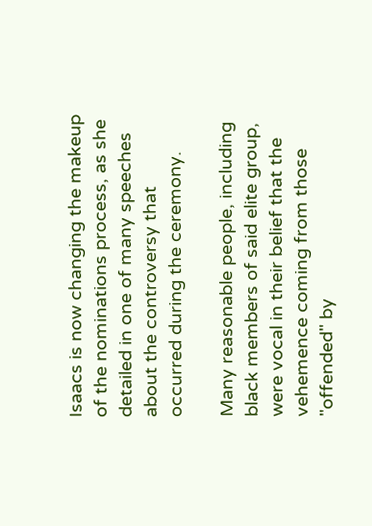Isaacs is now changing the makeup of the nominations process, as she detailed in one of many speeches about the controversy that occurred during the ceremony.

Many reasonable people, including black members of said elite group, were vocal in their belief that the vehemence coming from those "offended" by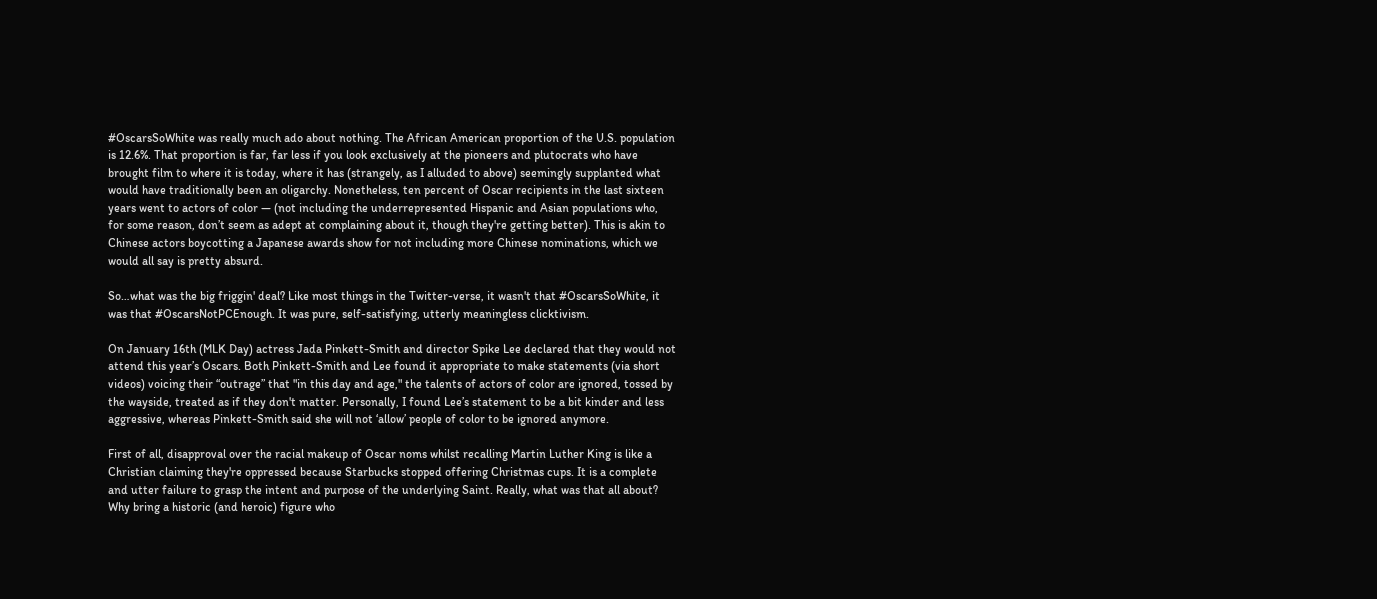#OscarsSoWhite was really much ado about nothing. The African American proportion of the U.S. population is 12.6%. That proportion is far, far less if you look exclusively at the pioneers and plutocrats who have brought film to where it is today, where it has (strangely, as I alluded to above) seemingly supplanted what would have traditionally been an oligarchy. Nonetheless, ten percent of Oscar recipients in the last sixteen years went to actors of color — (not including the underrepresented Hispanic and Asian populations who, for some reason, don’t seem as adept at complaining about it, though they're getting better). This is akin to Chinese actors boycotting a Japanese awards show for not including more Chinese nominations, which we would all say is pretty absurd.

So…what was the big friggin' deal? Like most things in the Twitter-verse, it wasn't that #OscarsSoWhite, it was that #OscarsNotPCEnough. It was pure, self-satisfying, utterly meaningless clicktivism.

On January 16th (MLK Day) actress Jada Pinkett-Smith and director Spike Lee declared that they would not attend this year’s Oscars. Both Pinkett-Smith and Lee found it appropriate to make statements (via short videos) voicing their “outrage” that "in this day and age," the talents of actors of color are ignored, tossed by the wayside, treated as if they don't matter. Personally, I found Lee’s statement to be a bit kinder and less aggressive, whereas Pinkett-Smith said she will not ‘allow’ people of color to be ignored anymore.

First of all, disapproval over the racial makeup of Oscar noms whilst recalling Martin Luther King is like a Christian claiming they're oppressed because Starbucks stopped offering Christmas cups. It is a complete and utter failure to grasp the intent and purpose of the underlying Saint. Really, what was that all about? Why bring a historic (and heroic) figure who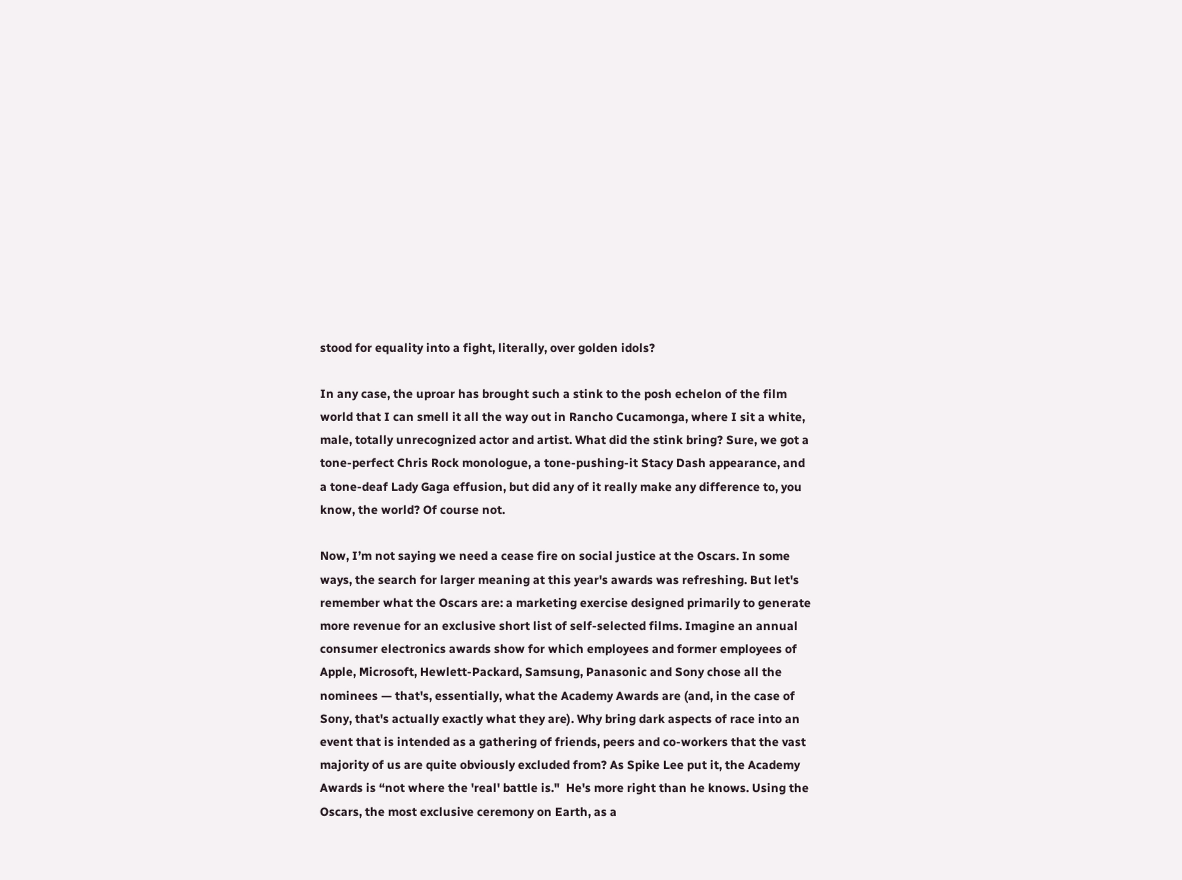stood for equality into a fight, literally, over golden idols?

In any case, the uproar has brought such a stink to the posh echelon of the film world that I can smell it all the way out in Rancho Cucamonga, where I sit a white, male, totally unrecognized actor and artist. What did the stink bring? Sure, we got a tone-perfect Chris Rock monologue, a tone-pushing-it Stacy Dash appearance, and a tone-deaf Lady Gaga effusion, but did any of it really make any difference to, you know, the world? Of course not.

Now, I’m not saying we need a cease fire on social justice at the Oscars. In some ways, the search for larger meaning at this year's awards was refreshing. But let's remember what the Oscars are: a marketing exercise designed primarily to generate more revenue for an exclusive short list of self-selected films. Imagine an annual consumer electronics awards show for which employees and former employees of Apple, Microsoft, Hewlett-Packard, Samsung, Panasonic and Sony chose all the nominees — that's, essentially, what the Academy Awards are (and, in the case of Sony, that's actually exactly what they are). Why bring dark aspects of race into an event that is intended as a gathering of friends, peers and co-workers that the vast majority of us are quite obviously excluded from? As Spike Lee put it, the Academy Awards is “not where the 'real' battle is."  He's more right than he knows. Using the Oscars, the most exclusive ceremony on Earth, as a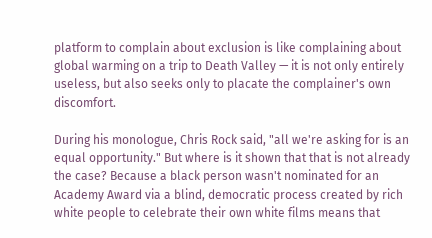platform to complain about exclusion is like complaining about global warming on a trip to Death Valley — it is not only entirely useless, but also seeks only to placate the complainer's own discomfort.

During his monologue, Chris Rock said, "all we're asking for is an equal opportunity." But where is it shown that that is not already the case? Because a black person wasn't nominated for an Academy Award via a blind, democratic process created by rich white people to celebrate their own white films means that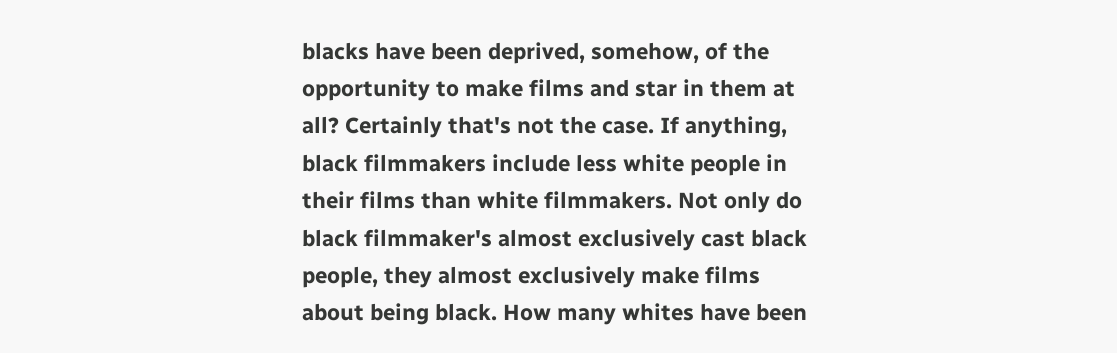blacks have been deprived, somehow, of the opportunity to make films and star in them at all? Certainly that's not the case. If anything, black filmmakers include less white people in their films than white filmmakers. Not only do black filmmaker's almost exclusively cast black people, they almost exclusively make films about being black. How many whites have been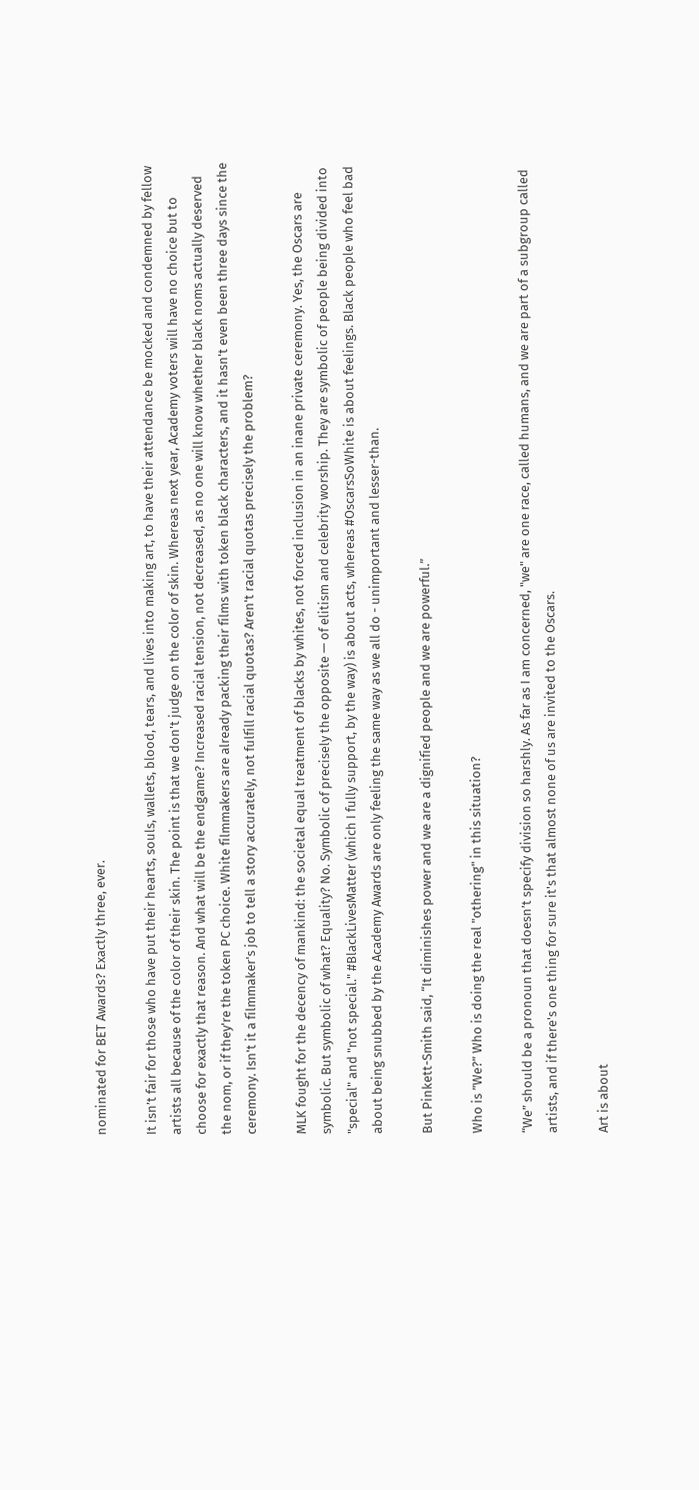nominated for BET Awards? Exactly three, ever.

It isn’t fair for those who have put their hearts, souls, wallets, blood, tears, and lives into making art, to have their attendance be mocked and condemned by fellow artists all because of the color of their skin. The point is that we don't judge on the color of skin. Whereas next year, Academy voters will have no choice but to choose for exactly that reason. And what will be the endgame? Increased racial tension, not decreased, as no one will know whether black noms actually deserved the nom, or if they're the token PC choice. White filmmakers are already packing their films with token black characters, and it hasn't even been three days since the ceremony. Isn't it a filmmaker's job to tell a story accurately, not fulfill racial quotas? Aren't racial quotas precisely the problem?

MLK fought for the decency of mankind: the societal equal treatment of blacks by whites, not forced inclusion in an inane private ceremony. Yes, the Oscars are symbolic. But symbolic of what? Equality? No. Symbolic of precisely the opposite — of elitism and celebrity worship. They are symbolic of people being divided into "special" and "not special." #BlackLivesMatter (which I fully support, by the way) is about acts, whereas #OscarsSoWhite is about feelings. Black people who feel bad about being snubbed by the Academy Awards are only feeling the same way as we all do - unimportant and lesser-than.

But Pinkett-Smith said, “It diminishes power and we are a dignified people and we are powerful.”

Who is ”We?” Who is doing the real "othering" in this situation?

“We” should be a pronoun that doesn’t specify division so harshly. As far as I am concerned, "we" are one race, called humans, and we are part of a subgroup called artists, and if there's one thing for sure it's that almost none of us are invited to the Oscars.

Art is about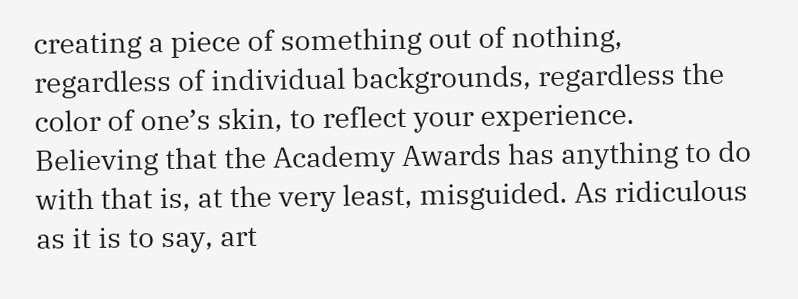creating a piece of something out of nothing, regardless of individual backgrounds, regardless the color of one’s skin, to reflect your experience. Believing that the Academy Awards has anything to do with that is, at the very least, misguided. As ridiculous as it is to say, art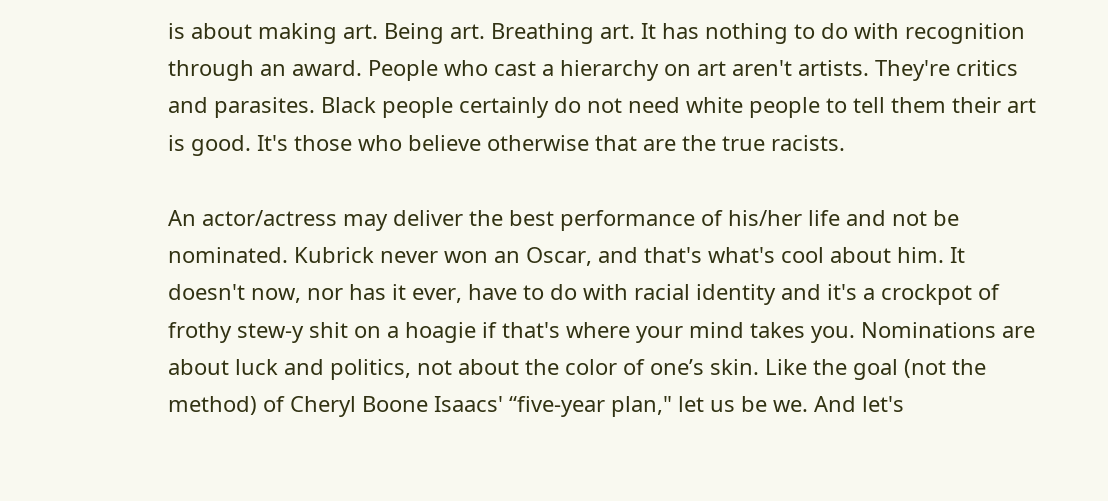is about making art. Being art. Breathing art. It has nothing to do with recognition through an award. People who cast a hierarchy on art aren't artists. They're critics and parasites. Black people certainly do not need white people to tell them their art is good. It's those who believe otherwise that are the true racists.

An actor/actress may deliver the best performance of his/her life and not be nominated. Kubrick never won an Oscar, and that's what's cool about him. It doesn't now, nor has it ever, have to do with racial identity and it's a crockpot of frothy stew-y shit on a hoagie if that's where your mind takes you. Nominations are about luck and politics, not about the color of one’s skin. Like the goal (not the method) of Cheryl Boone Isaacs' “five-year plan," let us be we. And let's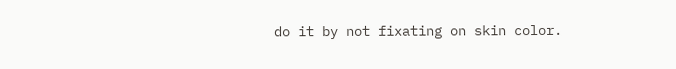do it by not fixating on skin color.